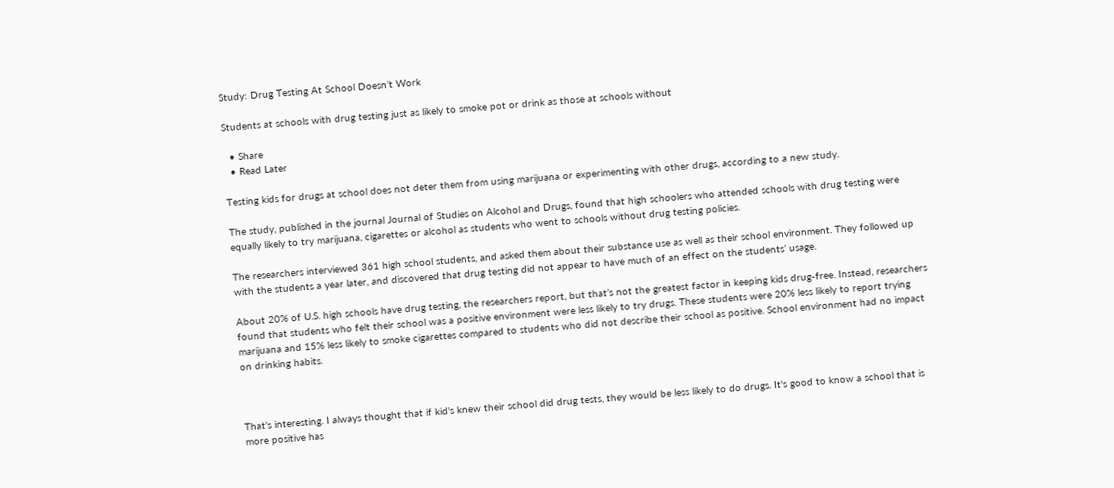Study: Drug Testing At School Doesn’t Work

Students at schools with drug testing just as likely to smoke pot or drink as those at schools without

  • Share
  • Read Later

Testing kids for drugs at school does not deter them from using marijuana or experimenting with other drugs, according to a new study.

The study, published in the journal Journal of Studies on Alcohol and Drugs, found that high schoolers who attended schools with drug testing were equally likely to try marijuana, cigarettes or alcohol as students who went to schools without drug testing policies.

The researchers interviewed 361 high school students, and asked them about their substance use as well as their school environment. They followed up with the students a year later, and discovered that drug testing did not appear to have much of an effect on the students’ usage.

About 20% of U.S. high schools have drug testing, the researchers report, but that’s not the greatest factor in keeping kids drug-free. Instead, researchers found that students who felt their school was a positive environment were less likely to try drugs. These students were 20% less likely to report trying marijuana and 15% less likely to smoke cigarettes compared to students who did not describe their school as positive. School environment had no impact on drinking habits.



That's interesting. I always thought that if kid's knew their school did drug tests, they would be less likely to do drugs. It's good to know a school that is more positive has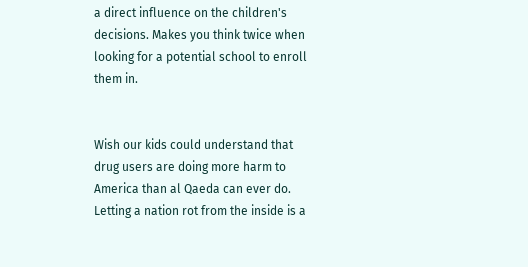a direct influence on the children's decisions. Makes you think twice when looking for a potential school to enroll them in.


Wish our kids could understand that drug users are doing more harm to America than al Qaeda can ever do. Letting a nation rot from the inside is a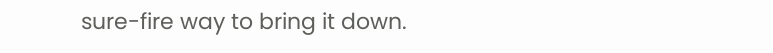sure-fire way to bring it down.